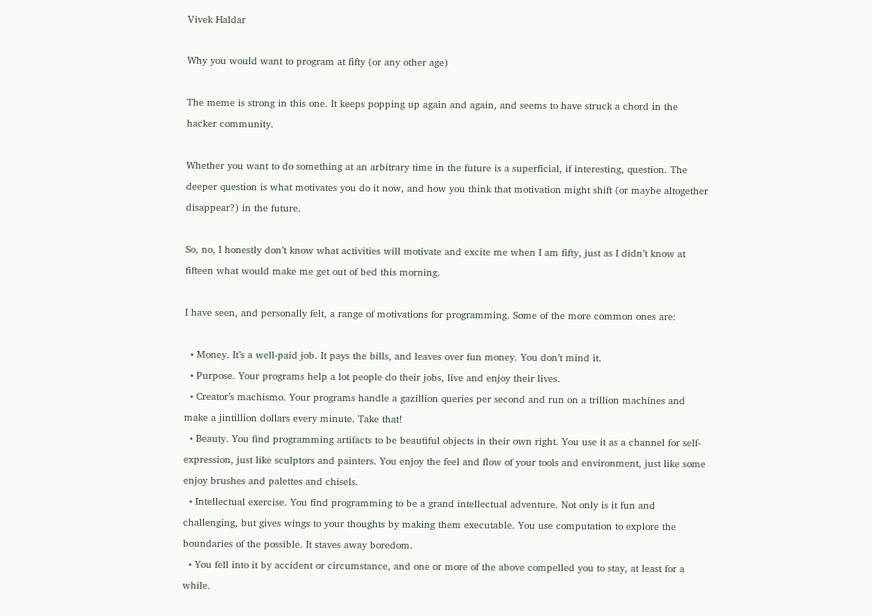Vivek Haldar

Why you would want to program at fifty (or any other age)

The meme is strong in this one. It keeps popping up again and again, and seems to have struck a chord in the hacker community.

Whether you want to do something at an arbitrary time in the future is a superficial, if interesting, question. The deeper question is what motivates you do it now, and how you think that motivation might shift (or maybe altogether disappear?) in the future.

So, no, I honestly don’t know what activities will motivate and excite me when I am fifty, just as I didn’t know at fifteen what would make me get out of bed this morning.

I have seen, and personally felt, a range of motivations for programming. Some of the more common ones are:

  • Money. It’s a well-paid job. It pays the bills, and leaves over fun money. You don’t mind it.
  • Purpose. Your programs help a lot people do their jobs, live and enjoy their lives.
  • Creator’s machismo. Your programs handle a gazillion queries per second and run on a trillion machines and make a jintillion dollars every minute. Take that!
  • Beauty. You find programming artifacts to be beautiful objects in their own right. You use it as a channel for self-expression, just like sculptors and painters. You enjoy the feel and flow of your tools and environment, just like some enjoy brushes and palettes and chisels.
  • Intellectual exercise. You find programming to be a grand intellectual adventure. Not only is it fun and challenging, but gives wings to your thoughts by making them executable. You use computation to explore the boundaries of the possible. It staves away boredom.
  • You fell into it by accident or circumstance, and one or more of the above compelled you to stay, at least for a while.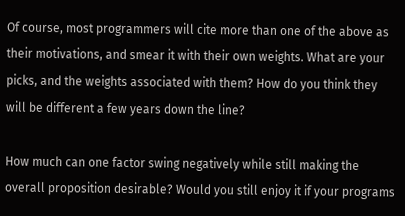Of course, most programmers will cite more than one of the above as their motivations, and smear it with their own weights. What are your picks, and the weights associated with them? How do you think they will be different a few years down the line?

How much can one factor swing negatively while still making the overall proposition desirable? Would you still enjoy it if your programs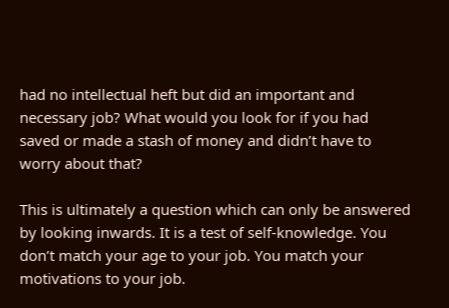had no intellectual heft but did an important and necessary job? What would you look for if you had saved or made a stash of money and didn’t have to worry about that?

This is ultimately a question which can only be answered by looking inwards. It is a test of self-knowledge. You don’t match your age to your job. You match your motivations to your job.